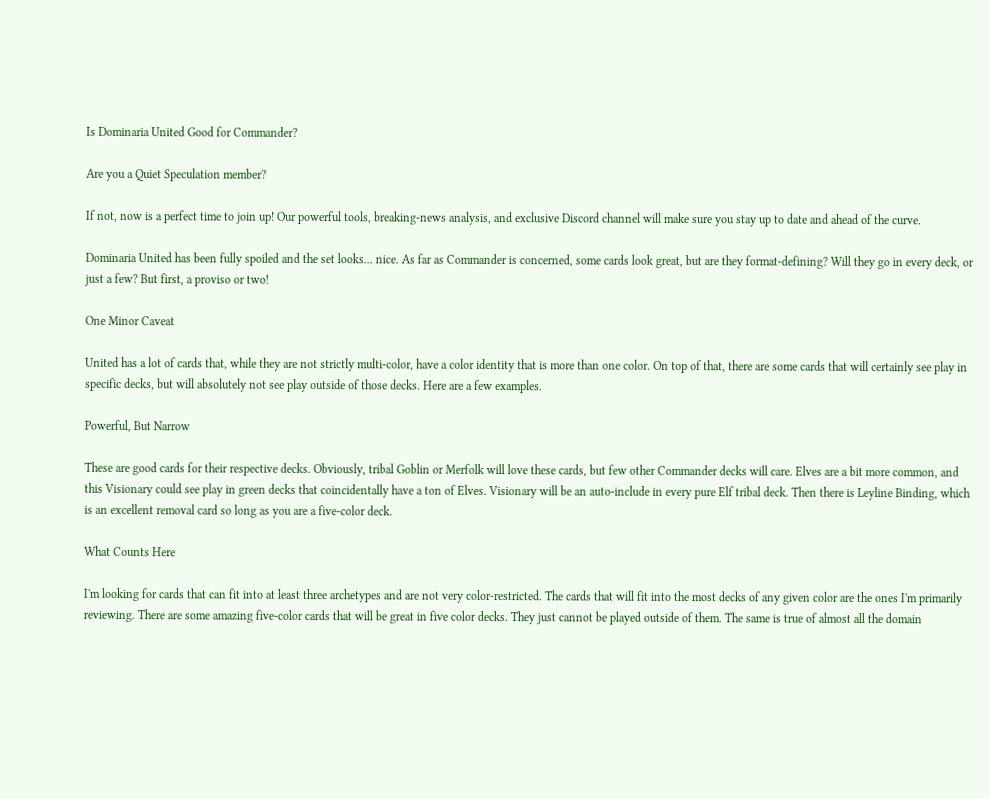Is Dominaria United Good for Commander?

Are you a Quiet Speculation member?

If not, now is a perfect time to join up! Our powerful tools, breaking-news analysis, and exclusive Discord channel will make sure you stay up to date and ahead of the curve.

Dominaria United has been fully spoiled and the set looks... nice. As far as Commander is concerned, some cards look great, but are they format-defining? Will they go in every deck, or just a few? But first, a proviso or two!

One Minor Caveat

United has a lot of cards that, while they are not strictly multi-color, have a color identity that is more than one color. On top of that, there are some cards that will certainly see play in specific decks, but will absolutely not see play outside of those decks. Here are a few examples.

Powerful, But Narrow

These are good cards for their respective decks. Obviously, tribal Goblin or Merfolk will love these cards, but few other Commander decks will care. Elves are a bit more common, and this Visionary could see play in green decks that coincidentally have a ton of Elves. Visionary will be an auto-include in every pure Elf tribal deck. Then there is Leyline Binding, which is an excellent removal card so long as you are a five-color deck.

What Counts Here

I'm looking for cards that can fit into at least three archetypes and are not very color-restricted. The cards that will fit into the most decks of any given color are the ones I'm primarily reviewing. There are some amazing five-color cards that will be great in five color decks. They just cannot be played outside of them. The same is true of almost all the domain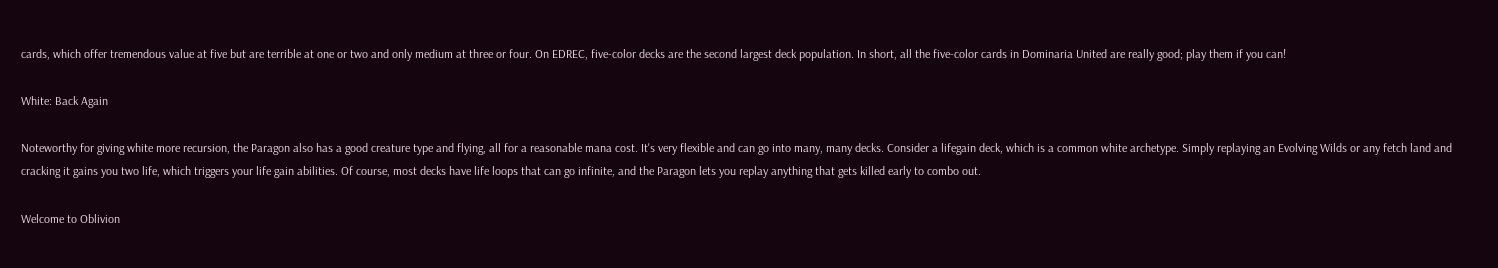cards, which offer tremendous value at five but are terrible at one or two and only medium at three or four. On EDREC, five-color decks are the second largest deck population. In short, all the five-color cards in Dominaria United are really good; play them if you can!

White: Back Again

Noteworthy for giving white more recursion, the Paragon also has a good creature type and flying, all for a reasonable mana cost. It's very flexible and can go into many, many decks. Consider a lifegain deck, which is a common white archetype. Simply replaying an Evolving Wilds or any fetch land and cracking it gains you two life, which triggers your life gain abilities. Of course, most decks have life loops that can go infinite, and the Paragon lets you replay anything that gets killed early to combo out.

Welcome to Oblivion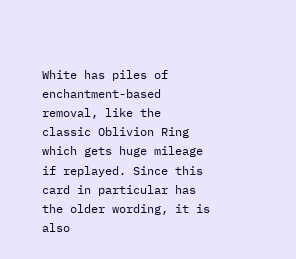White has piles of enchantment-based removal, like the classic Oblivion Ring which gets huge mileage if replayed. Since this card in particular has the older wording, it is also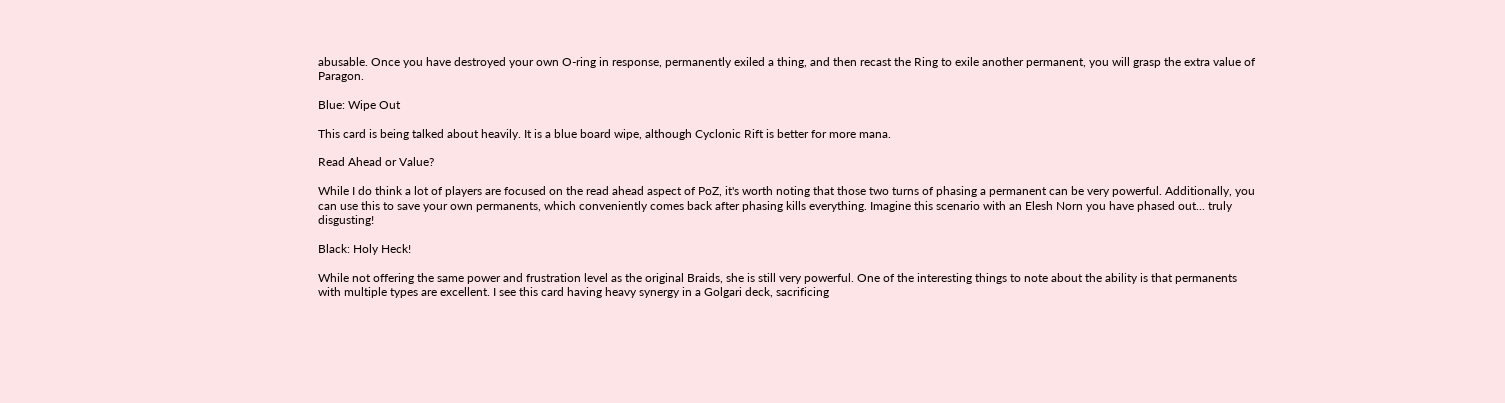abusable. Once you have destroyed your own O-ring in response, permanently exiled a thing, and then recast the Ring to exile another permanent, you will grasp the extra value of Paragon.

Blue: Wipe Out

This card is being talked about heavily. It is a blue board wipe, although Cyclonic Rift is better for more mana.

Read Ahead or Value?

While I do think a lot of players are focused on the read ahead aspect of PoZ, it's worth noting that those two turns of phasing a permanent can be very powerful. Additionally, you can use this to save your own permanents, which conveniently comes back after phasing kills everything. Imagine this scenario with an Elesh Norn you have phased out... truly disgusting!

Black: Holy Heck!

While not offering the same power and frustration level as the original Braids, she is still very powerful. One of the interesting things to note about the ability is that permanents with multiple types are excellent. I see this card having heavy synergy in a Golgari deck, sacrificing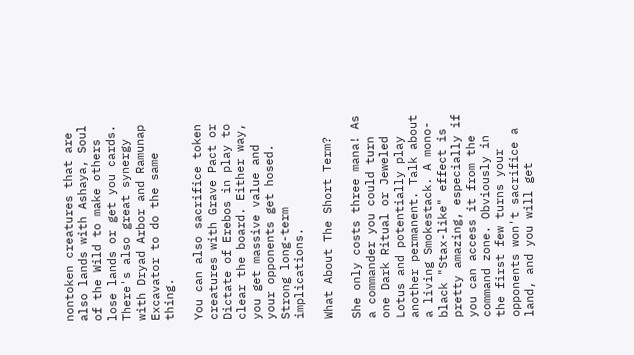nontoken creatures that are also lands with Ashaya, Soul of the Wild to make others lose lands or get you cards. There's also great synergy with Dryad Arbor and Ramunap Excavator to do the same thing.

You can also sacrifice token creatures with Grave Pact or Dictate of Erebos in play to clear the board. Either way, you get massive value and your opponents get hosed. Strong long-term implications.

What About The Short Term?

She only costs three mana! As a commander you could turn one Dark Ritual or Jeweled Lotus and potentially play another permanent. Talk about a living Smokestack. A mono-black "Stax-like" effect is pretty amazing, especially if you can access it from the command zone. Obviously in the first few turns your opponents won't sacrifice a land, and you will get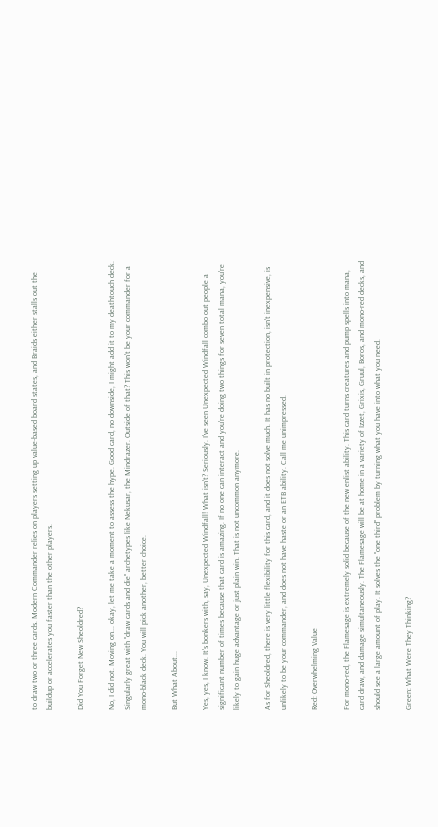to draw two or three cards. Modern Commander relies on players setting up value-based board states, and Braids either stalls out the buildup or accelerates you faster than the other players.

Did You Forget New Sheoldred?

No, I did not. Moving on... okay, let me take a moment to assess the hype. Good card, no downside, I might add it to my deathtouch deck. Singularly great with "draw cards and die" archetypes like Nekusar, the Mindrazer. Outside of that? This won't be your commander for a mono-black deck. You will pick another, better choice.

But What About...

Yes, yes, I know. It's bonkers with, say, Unexpected Windfall! What isn't? Seriously. I've seen Unexpected Windfall combo out people a significant number of times because that card is amazing. If no one can interact and you're doing two things for seven total mana, you're likely to gain huge advantage or just plain win. That is not uncommon anymore.

As for Sheoldred, there is very little flexibility for this card, and it does not solve much. It has no built in protection, isn't inexpensive, is unlikely to be your commander, and does not have haste or an ETB ability. Call me unimpressed.

Red: Overwhelming Value

For mono-red, the Flamesage is extremely solid because of the new enlist ability. This card turns creatures and pump spells into mana, card draw, and damage simultaneously. The Flamesage will be at home in a variety of Izzet, Grixis, Gruul, Boros, and mono-red decks, and should see a large amount of play. It solves the "one third" problem by turning what you have into what you need.

Green: What Were They Thinking?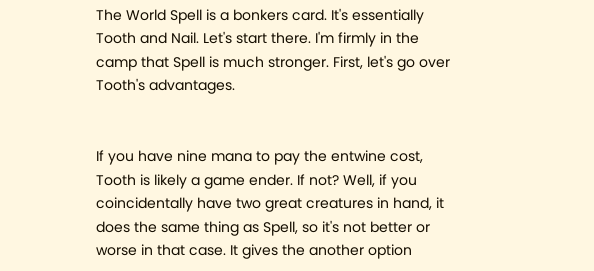The World Spell is a bonkers card. It's essentially Tooth and Nail. Let's start there. I'm firmly in the camp that Spell is much stronger. First, let's go over Tooth's advantages.


If you have nine mana to pay the entwine cost, Tooth is likely a game ender. If not? Well, if you coincidentally have two great creatures in hand, it does the same thing as Spell, so it's not better or worse in that case. It gives the another option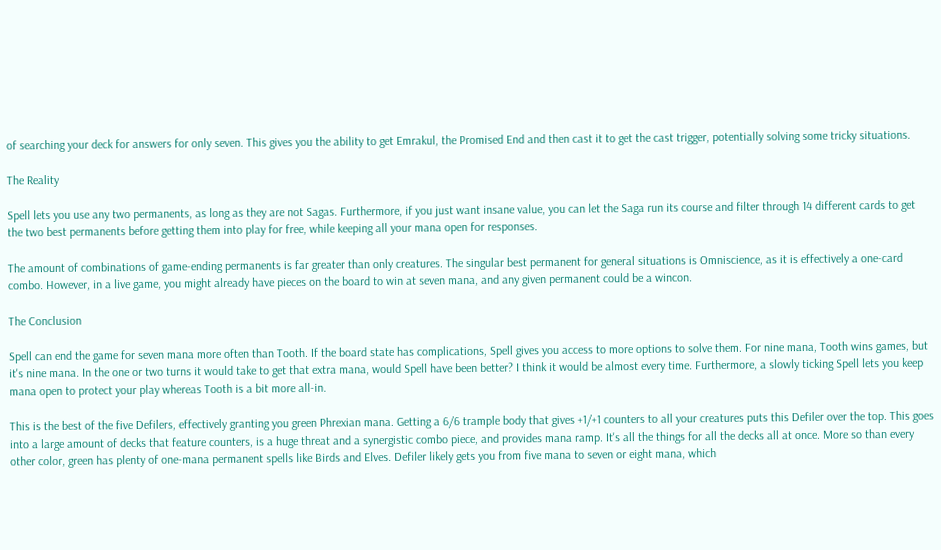of searching your deck for answers for only seven. This gives you the ability to get Emrakul, the Promised End and then cast it to get the cast trigger, potentially solving some tricky situations.

The Reality

Spell lets you use any two permanents, as long as they are not Sagas. Furthermore, if you just want insane value, you can let the Saga run its course and filter through 14 different cards to get the two best permanents before getting them into play for free, while keeping all your mana open for responses.

The amount of combinations of game-ending permanents is far greater than only creatures. The singular best permanent for general situations is Omniscience, as it is effectively a one-card combo. However, in a live game, you might already have pieces on the board to win at seven mana, and any given permanent could be a wincon.

The Conclusion

Spell can end the game for seven mana more often than Tooth. If the board state has complications, Spell gives you access to more options to solve them. For nine mana, Tooth wins games, but it's nine mana. In the one or two turns it would take to get that extra mana, would Spell have been better? I think it would be almost every time. Furthermore, a slowly ticking Spell lets you keep mana open to protect your play whereas Tooth is a bit more all-in.

This is the best of the five Defilers, effectively granting you green Phrexian mana. Getting a 6/6 trample body that gives +1/+1 counters to all your creatures puts this Defiler over the top. This goes into a large amount of decks that feature counters, is a huge threat and a synergistic combo piece, and provides mana ramp. It's all the things for all the decks all at once. More so than every other color, green has plenty of one-mana permanent spells like Birds and Elves. Defiler likely gets you from five mana to seven or eight mana, which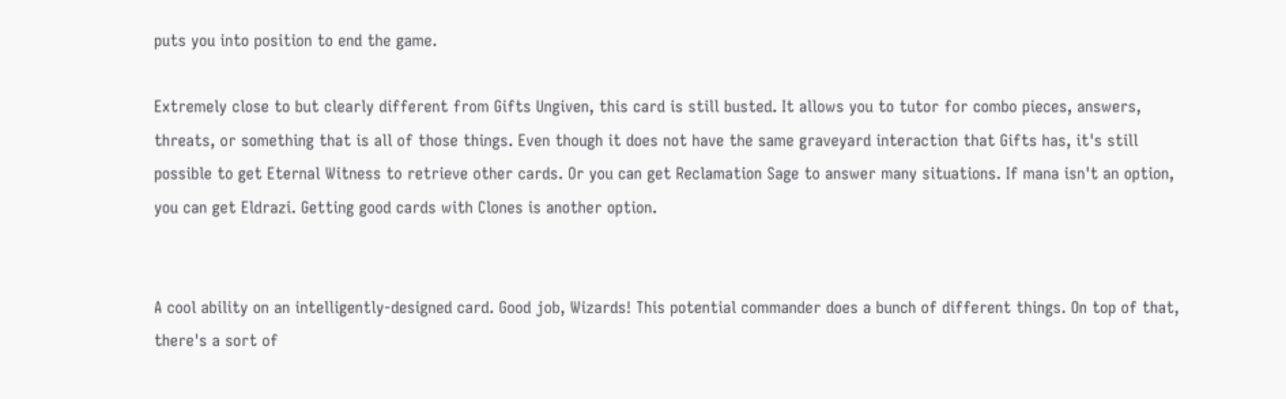puts you into position to end the game.

Extremely close to but clearly different from Gifts Ungiven, this card is still busted. It allows you to tutor for combo pieces, answers, threats, or something that is all of those things. Even though it does not have the same graveyard interaction that Gifts has, it's still possible to get Eternal Witness to retrieve other cards. Or you can get Reclamation Sage to answer many situations. If mana isn't an option, you can get Eldrazi. Getting good cards with Clones is another option.


A cool ability on an intelligently-designed card. Good job, Wizards! This potential commander does a bunch of different things. On top of that, there's a sort of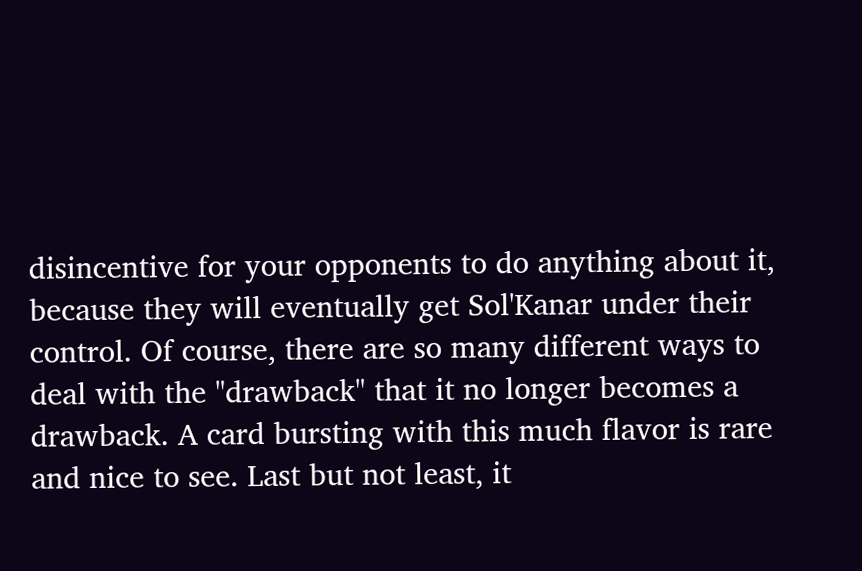disincentive for your opponents to do anything about it, because they will eventually get Sol'Kanar under their control. Of course, there are so many different ways to deal with the "drawback" that it no longer becomes a drawback. A card bursting with this much flavor is rare and nice to see. Last but not least, it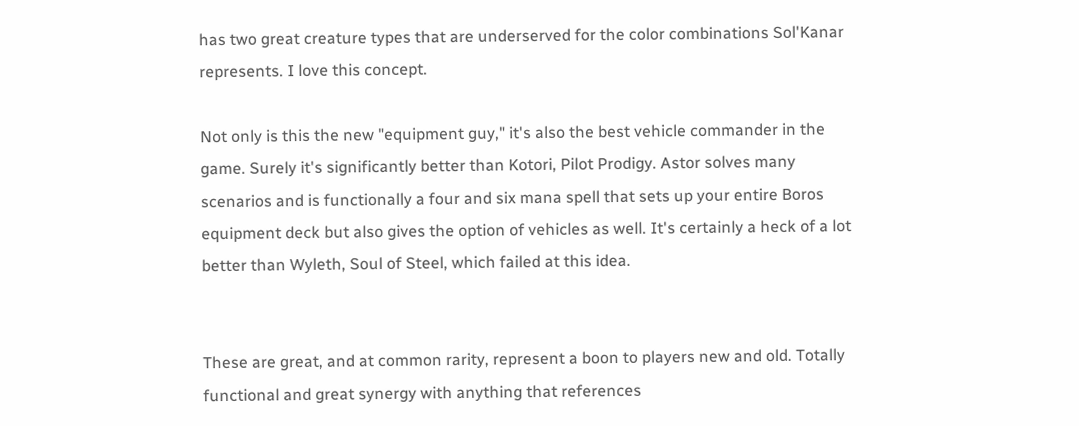has two great creature types that are underserved for the color combinations Sol'Kanar represents. I love this concept.

Not only is this the new "equipment guy," it's also the best vehicle commander in the game. Surely it's significantly better than Kotori, Pilot Prodigy. Astor solves many scenarios and is functionally a four and six mana spell that sets up your entire Boros equipment deck but also gives the option of vehicles as well. It's certainly a heck of a lot better than Wyleth, Soul of Steel, which failed at this idea.


These are great, and at common rarity, represent a boon to players new and old. Totally functional and great synergy with anything that references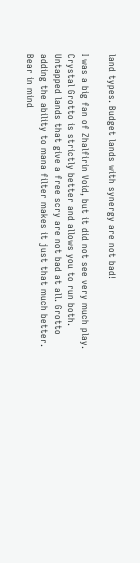land types. Budget lands with synergy are not bad!

I was a big fan of Zhalfirin Void, but it did not see very much play. Crystal Grotto is strictly better and allows you to run both. Untapped lands that give a free scry are not bad at all. Grotto adding the ability to mana filter makes it just that much better. Bear in mind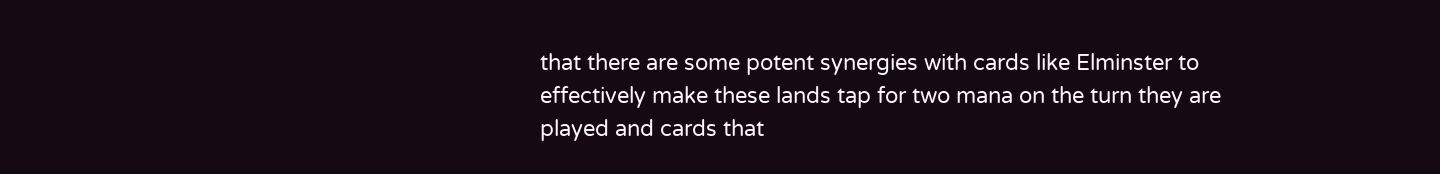that there are some potent synergies with cards like Elminster to effectively make these lands tap for two mana on the turn they are played and cards that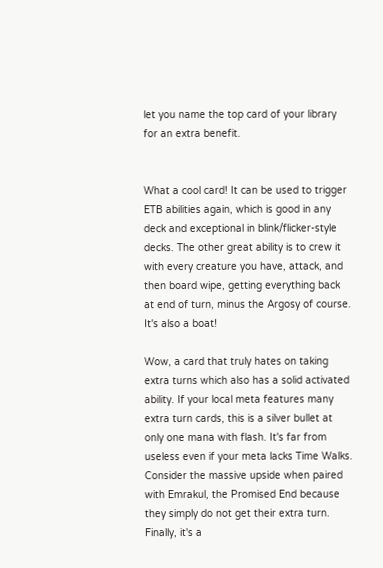let you name the top card of your library for an extra benefit.


What a cool card! It can be used to trigger ETB abilities again, which is good in any deck and exceptional in blink/flicker-style decks. The other great ability is to crew it with every creature you have, attack, and then board wipe, getting everything back at end of turn, minus the Argosy of course. It's also a boat!

Wow, a card that truly hates on taking extra turns which also has a solid activated ability. If your local meta features many extra turn cards, this is a silver bullet at only one mana with flash. It's far from useless even if your meta lacks Time Walks. Consider the massive upside when paired with Emrakul, the Promised End because they simply do not get their extra turn. Finally, it's a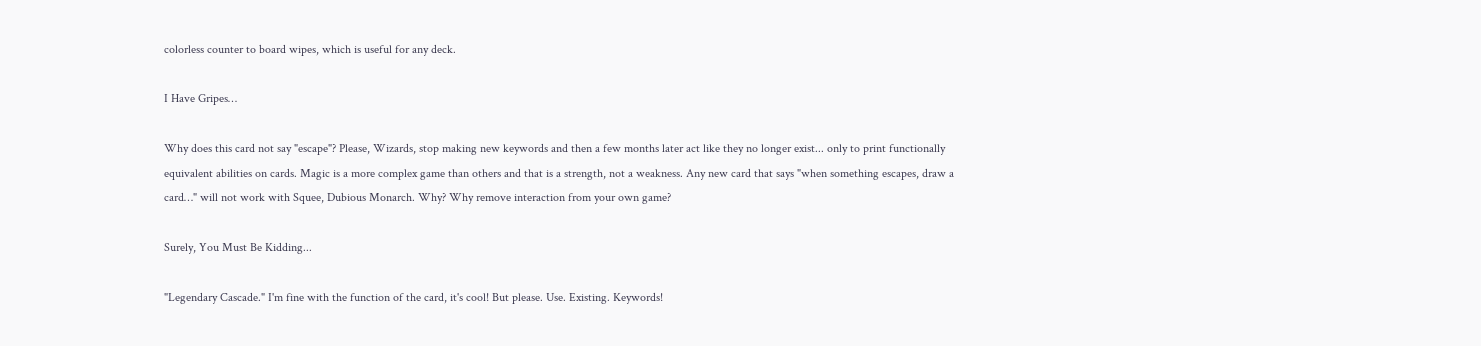colorless counter to board wipes, which is useful for any deck.

I Have Gripes…

Why does this card not say "escape"? Please, Wizards, stop making new keywords and then a few months later act like they no longer exist... only to print functionally equivalent abilities on cards. Magic is a more complex game than others and that is a strength, not a weakness. Any new card that says "when something escapes, draw a card…" will not work with Squee, Dubious Monarch. Why? Why remove interaction from your own game?

Surely, You Must Be Kidding...

"Legendary Cascade." I'm fine with the function of the card, it's cool! But please. Use. Existing. Keywords!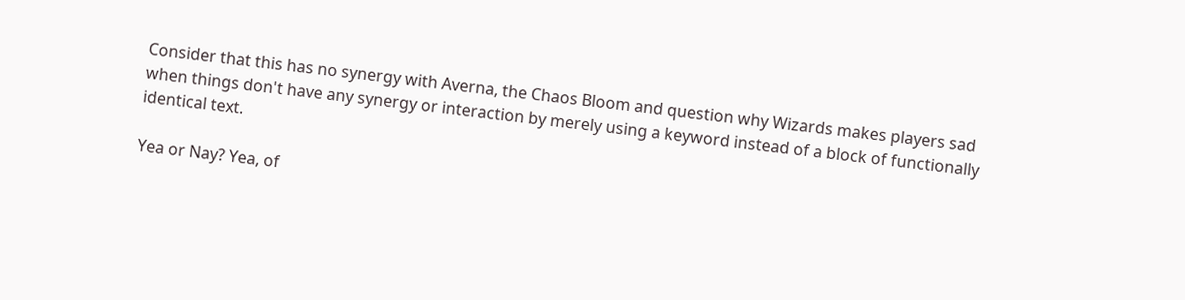Consider that this has no synergy with Averna, the Chaos Bloom and question why Wizards makes players sad when things don't have any synergy or interaction by merely using a keyword instead of a block of functionally identical text.

Yea or Nay? Yea, of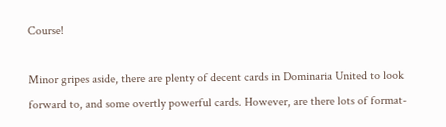Course!

Minor gripes aside, there are plenty of decent cards in Dominaria United to look forward to, and some overtly powerful cards. However, are there lots of format-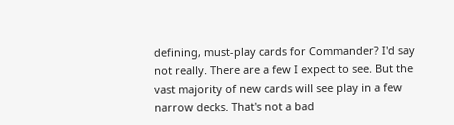defining, must-play cards for Commander? I'd say not really. There are a few I expect to see. But the vast majority of new cards will see play in a few narrow decks. That's not a bad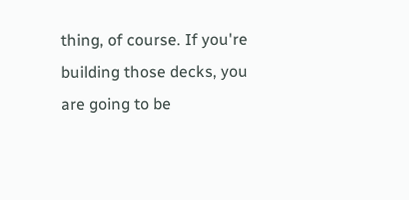thing, of course. If you're building those decks, you are going to be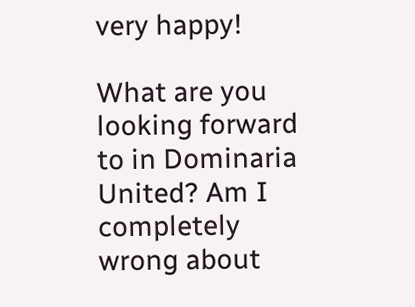very happy!

What are you looking forward to in Dominaria United? Am I completely wrong about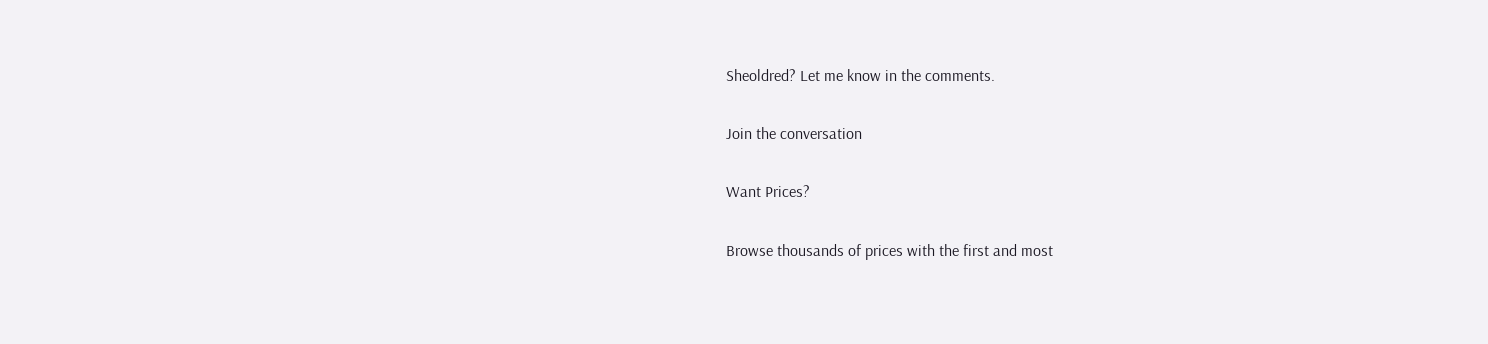Sheoldred? Let me know in the comments.

Join the conversation

Want Prices?

Browse thousands of prices with the first and most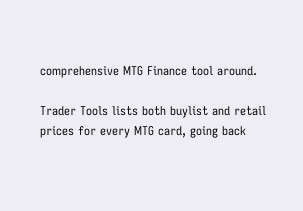comprehensive MTG Finance tool around.

Trader Tools lists both buylist and retail prices for every MTG card, going back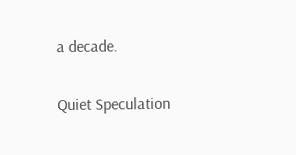a decade.

Quiet Speculation